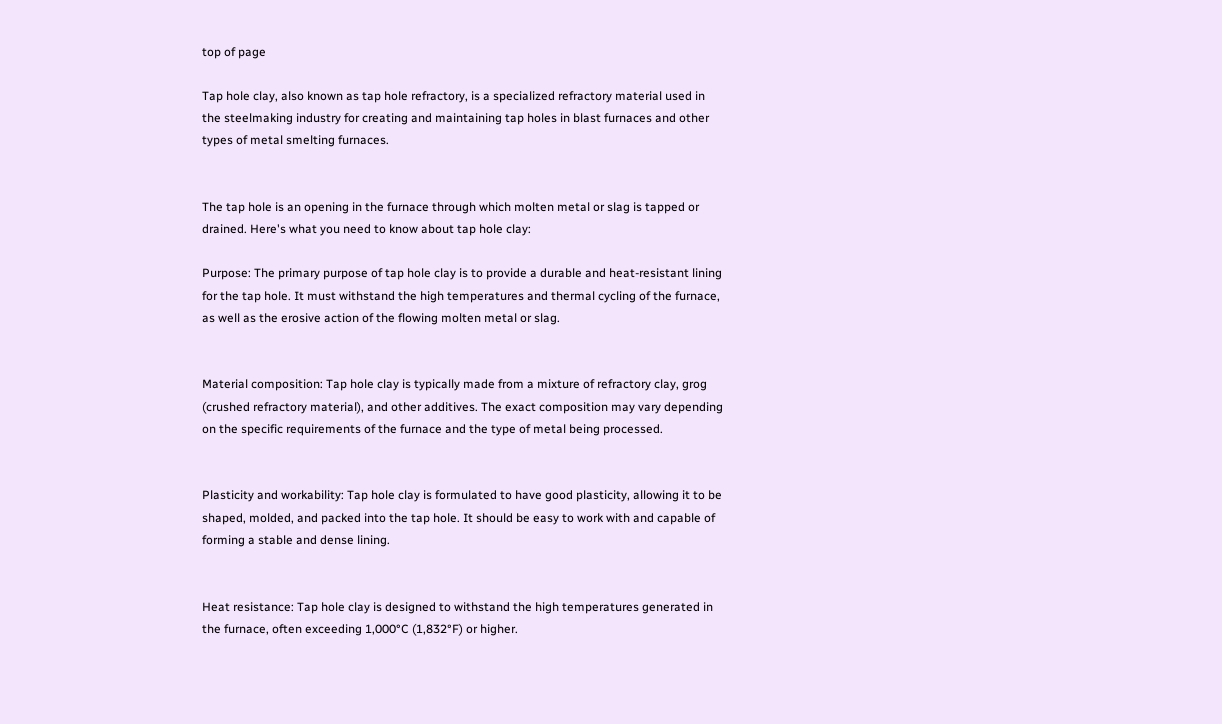top of page

Tap hole clay, also known as tap hole refractory, is a specialized refractory material used in the steelmaking industry for creating and maintaining tap holes in blast furnaces and other types of metal smelting furnaces.


The tap hole is an opening in the furnace through which molten metal or slag is tapped or drained. Here's what you need to know about tap hole clay:

Purpose: The primary purpose of tap hole clay is to provide a durable and heat-resistant lining for the tap hole. It must withstand the high temperatures and thermal cycling of the furnace, as well as the erosive action of the flowing molten metal or slag.


Material composition: Tap hole clay is typically made from a mixture of refractory clay, grog (crushed refractory material), and other additives. The exact composition may vary depending on the specific requirements of the furnace and the type of metal being processed.


Plasticity and workability: Tap hole clay is formulated to have good plasticity, allowing it to be shaped, molded, and packed into the tap hole. It should be easy to work with and capable of forming a stable and dense lining.


Heat resistance: Tap hole clay is designed to withstand the high temperatures generated in the furnace, often exceeding 1,000°C (1,832°F) or higher.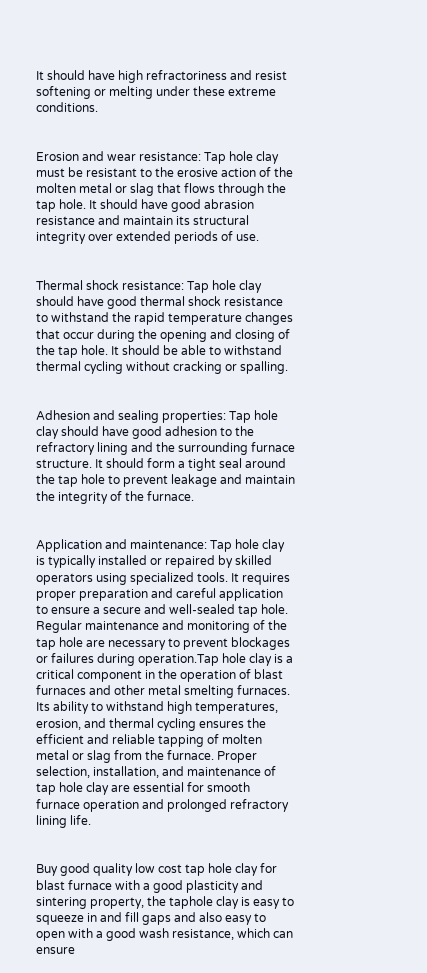It should have high refractoriness and resist softening or melting under these extreme conditions.


Erosion and wear resistance: Tap hole clay must be resistant to the erosive action of the molten metal or slag that flows through the tap hole. It should have good abrasion resistance and maintain its structural integrity over extended periods of use.


Thermal shock resistance: Tap hole clay should have good thermal shock resistance to withstand the rapid temperature changes that occur during the opening and closing of the tap hole. It should be able to withstand thermal cycling without cracking or spalling.


Adhesion and sealing properties: Tap hole clay should have good adhesion to the refractory lining and the surrounding furnace structure. It should form a tight seal around the tap hole to prevent leakage and maintain the integrity of the furnace.


Application and maintenance: Tap hole clay is typically installed or repaired by skilled operators using specialized tools. It requires proper preparation and careful application to ensure a secure and well-sealed tap hole. Regular maintenance and monitoring of the tap hole are necessary to prevent blockages or failures during operation.Tap hole clay is a critical component in the operation of blast furnaces and other metal smelting furnaces. Its ability to withstand high temperatures, erosion, and thermal cycling ensures the efficient and reliable tapping of molten metal or slag from the furnace. Proper selection, installation, and maintenance of tap hole clay are essential for smooth furnace operation and prolonged refractory lining life.


Buy good quality low cost tap hole clay for blast furnace with a good plasticity and sintering property, the taphole clay is easy to squeeze in and fill gaps and also easy to open with a good wash resistance, which can ensure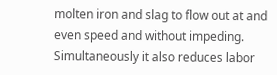molten iron and slag to flow out at and even speed and without impeding. Simultaneously it also reduces labor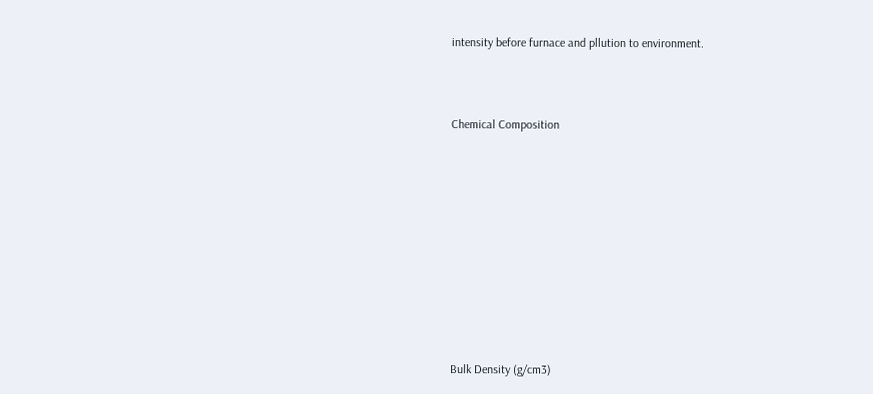intensity before furnace and pllution to environment.




Chemical Composition














Bulk Density (g/cm3)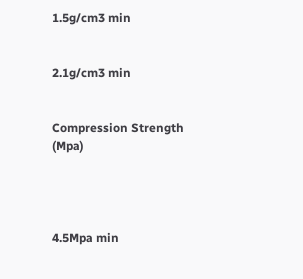1.5g/cm3 min


2.1g/cm3 min


Compression Strength (Mpa)




4.5Mpa min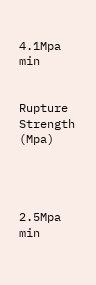4.1Mpa min


Rupture Strength (Mpa)




2.5Mpa min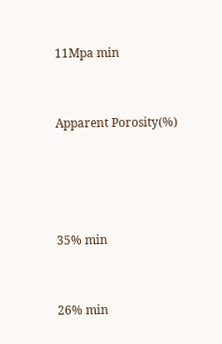11Mpa min


Apparent Porosity(%)




35% min


26% min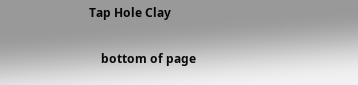Tap Hole Clay

    bottom of page